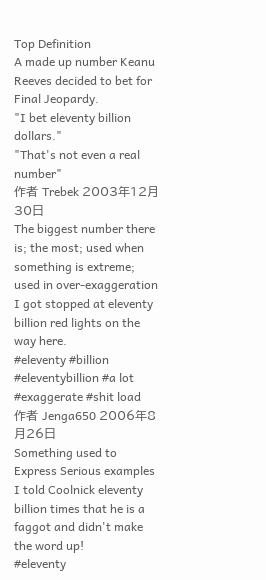Top Definition
A made up number Keanu Reeves decided to bet for Final Jeopardy.
"I bet eleventy billion dollars."
"That's not even a real number"
作者 Trebek 2003年12月30日
The biggest number there is; the most; used when something is extreme; used in over-exaggeration
I got stopped at eleventy billion red lights on the way here.
#eleventy #billion #eleventybillion #a lot #exaggerate #shit load
作者 Jenga650 2006年8月26日
Something used to Express Serious examples
I told Coolnick eleventy billion times that he is a faggot and didn't make the word up!
#eleventy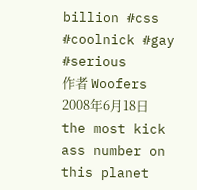billion #css #coolnick #gay #serious
作者 Woofers 2008年6月18日
the most kick ass number on this planet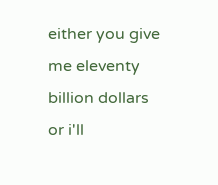either you give me eleventy billion dollars or i'll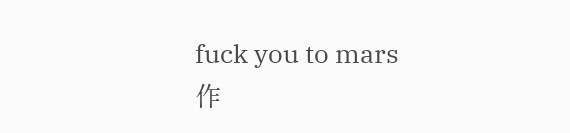fuck you to mars
作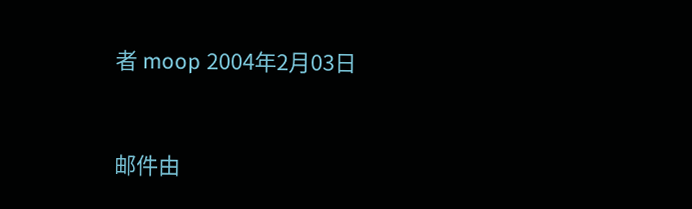者 moop 2004年2月03日


邮件由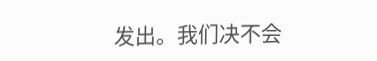发出。我们决不会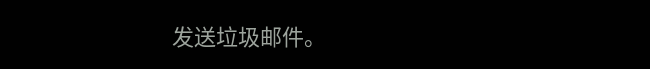发送垃圾邮件。